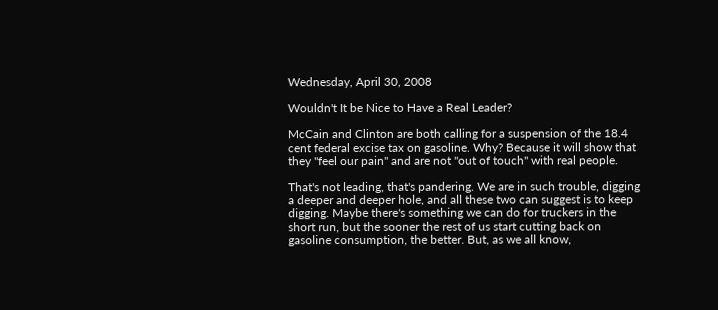Wednesday, April 30, 2008

Wouldn't It be Nice to Have a Real Leader?

McCain and Clinton are both calling for a suspension of the 18.4 cent federal excise tax on gasoline. Why? Because it will show that they "feel our pain" and are not "out of touch" with real people.

That's not leading, that's pandering. We are in such trouble, digging a deeper and deeper hole, and all these two can suggest is to keep digging. Maybe there's something we can do for truckers in the short run, but the sooner the rest of us start cutting back on gasoline consumption, the better. But, as we all know,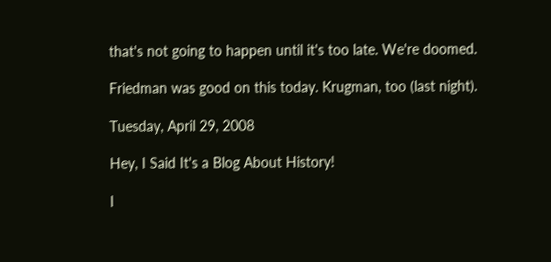that's not going to happen until it's too late. We're doomed.

Friedman was good on this today. Krugman, too (last night).

Tuesday, April 29, 2008

Hey, I Said It's a Blog About History!

I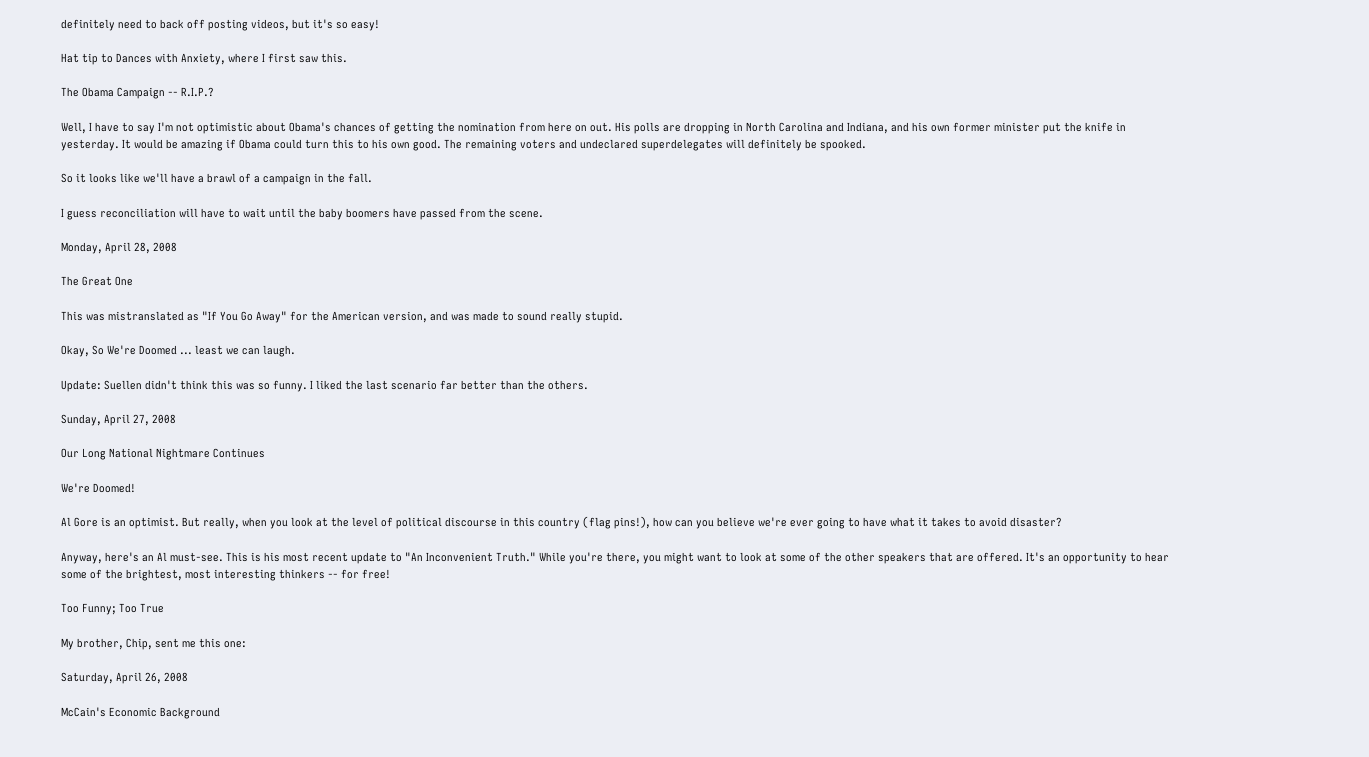definitely need to back off posting videos, but it's so easy!

Hat tip to Dances with Anxiety, where I first saw this.

The Obama Campaign -- R.I.P.?

Well, I have to say I'm not optimistic about Obama's chances of getting the nomination from here on out. His polls are dropping in North Carolina and Indiana, and his own former minister put the knife in yesterday. It would be amazing if Obama could turn this to his own good. The remaining voters and undeclared superdelegates will definitely be spooked.

So it looks like we'll have a brawl of a campaign in the fall.

I guess reconciliation will have to wait until the baby boomers have passed from the scene.

Monday, April 28, 2008

The Great One

This was mistranslated as "If You Go Away" for the American version, and was made to sound really stupid.

Okay, So We're Doomed ... least we can laugh.

Update: Suellen didn't think this was so funny. I liked the last scenario far better than the others.

Sunday, April 27, 2008

Our Long National Nightmare Continues

We're Doomed!

Al Gore is an optimist. But really, when you look at the level of political discourse in this country (flag pins!), how can you believe we're ever going to have what it takes to avoid disaster?

Anyway, here's an Al must-see. This is his most recent update to "An Inconvenient Truth." While you're there, you might want to look at some of the other speakers that are offered. It's an opportunity to hear some of the brightest, most interesting thinkers -- for free!

Too Funny; Too True

My brother, Chip, sent me this one:

Saturday, April 26, 2008

McCain's Economic Background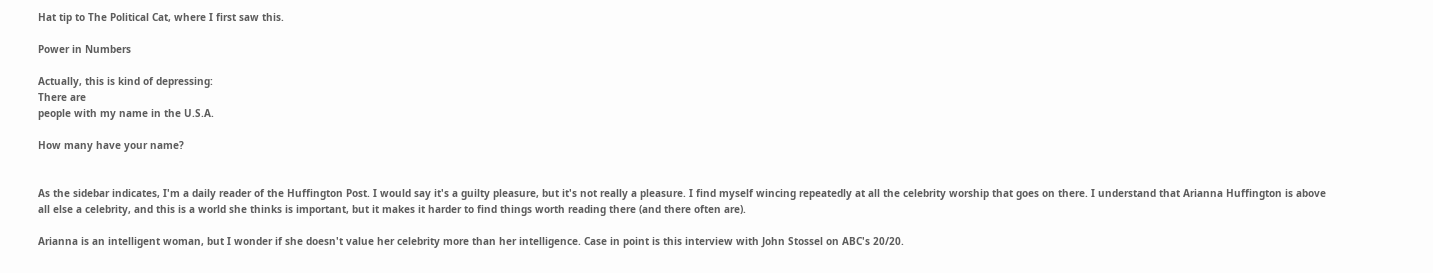Hat tip to The Political Cat, where I first saw this.

Power in Numbers

Actually, this is kind of depressing:
There are
people with my name in the U.S.A.

How many have your name?


As the sidebar indicates, I'm a daily reader of the Huffington Post. I would say it's a guilty pleasure, but it's not really a pleasure. I find myself wincing repeatedly at all the celebrity worship that goes on there. I understand that Arianna Huffington is above all else a celebrity, and this is a world she thinks is important, but it makes it harder to find things worth reading there (and there often are).

Arianna is an intelligent woman, but I wonder if she doesn't value her celebrity more than her intelligence. Case in point is this interview with John Stossel on ABC's 20/20.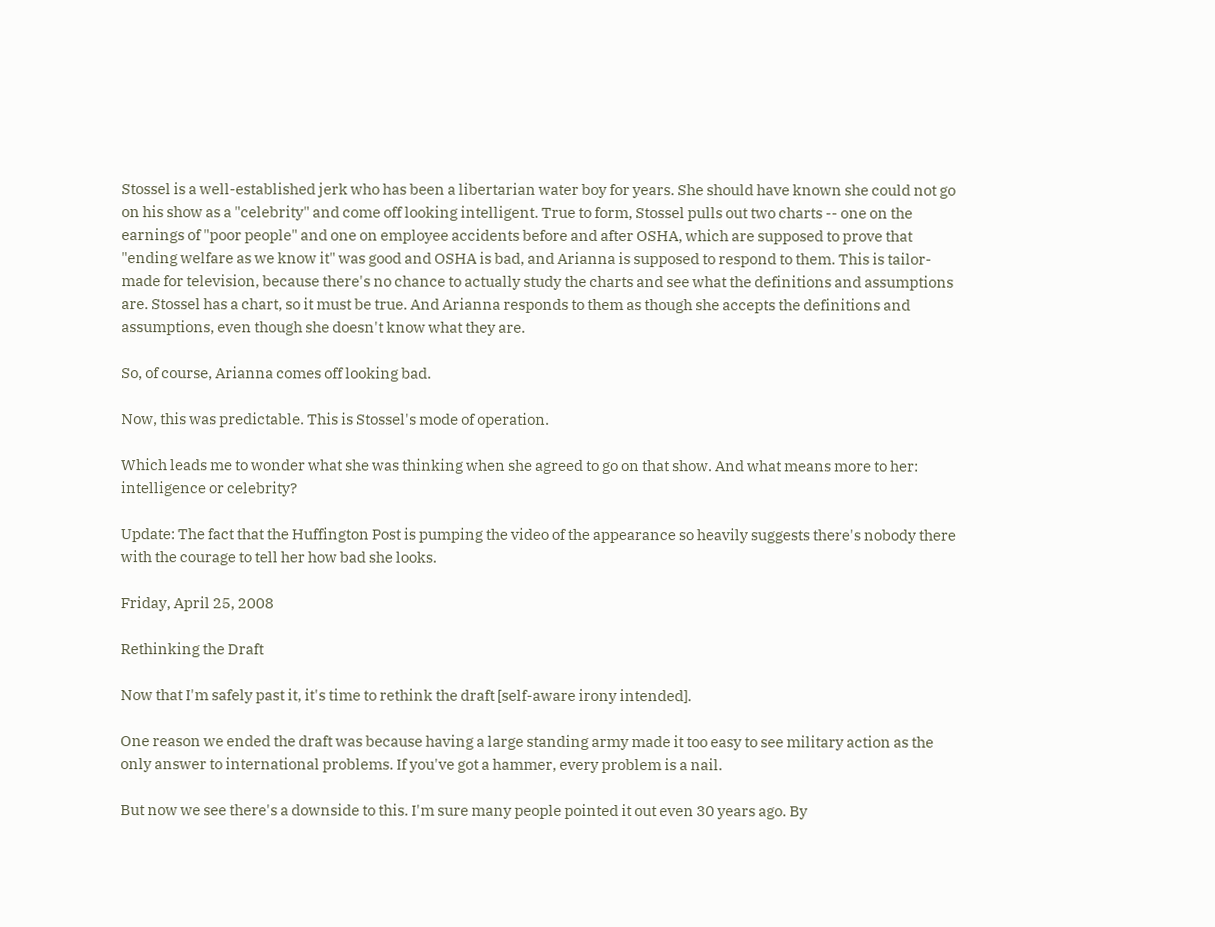Stossel is a well-established jerk who has been a libertarian water boy for years. She should have known she could not go on his show as a "celebrity" and come off looking intelligent. True to form, Stossel pulls out two charts -- one on the earnings of "poor people" and one on employee accidents before and after OSHA, which are supposed to prove that "ending welfare as we know it" was good and OSHA is bad, and Arianna is supposed to respond to them. This is tailor-made for television, because there's no chance to actually study the charts and see what the definitions and assumptions are. Stossel has a chart, so it must be true. And Arianna responds to them as though she accepts the definitions and assumptions, even though she doesn't know what they are.

So, of course, Arianna comes off looking bad.

Now, this was predictable. This is Stossel's mode of operation.

Which leads me to wonder what she was thinking when she agreed to go on that show. And what means more to her: intelligence or celebrity?

Update: The fact that the Huffington Post is pumping the video of the appearance so heavily suggests there's nobody there with the courage to tell her how bad she looks.

Friday, April 25, 2008

Rethinking the Draft

Now that I'm safely past it, it's time to rethink the draft [self-aware irony intended].

One reason we ended the draft was because having a large standing army made it too easy to see military action as the only answer to international problems. If you've got a hammer, every problem is a nail.

But now we see there's a downside to this. I'm sure many people pointed it out even 30 years ago. By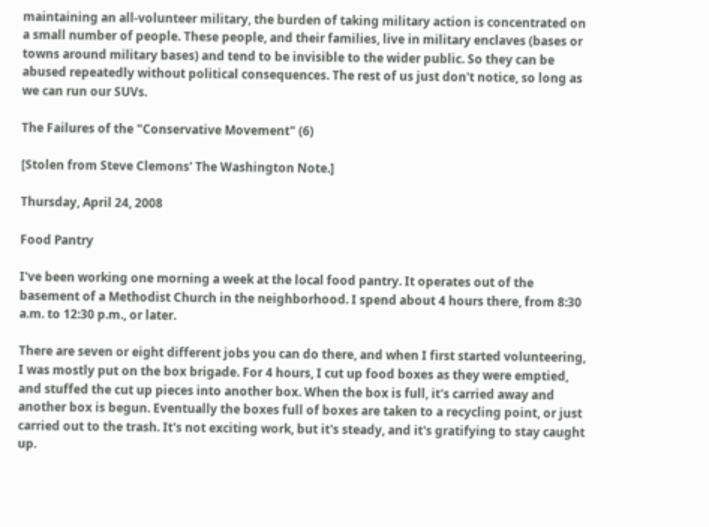maintaining an all-volunteer military, the burden of taking military action is concentrated on a small number of people. These people, and their families, live in military enclaves (bases or towns around military bases) and tend to be invisible to the wider public. So they can be abused repeatedly without political consequences. The rest of us just don't notice, so long as we can run our SUVs.

The Failures of the "Conservative Movement" (6)

[Stolen from Steve Clemons' The Washington Note.]

Thursday, April 24, 2008

Food Pantry

I've been working one morning a week at the local food pantry. It operates out of the basement of a Methodist Church in the neighborhood. I spend about 4 hours there, from 8:30 a.m. to 12:30 p.m., or later.

There are seven or eight different jobs you can do there, and when I first started volunteering, I was mostly put on the box brigade. For 4 hours, I cut up food boxes as they were emptied, and stuffed the cut up pieces into another box. When the box is full, it's carried away and another box is begun. Eventually the boxes full of boxes are taken to a recycling point, or just carried out to the trash. It's not exciting work, but it's steady, and it's gratifying to stay caught up.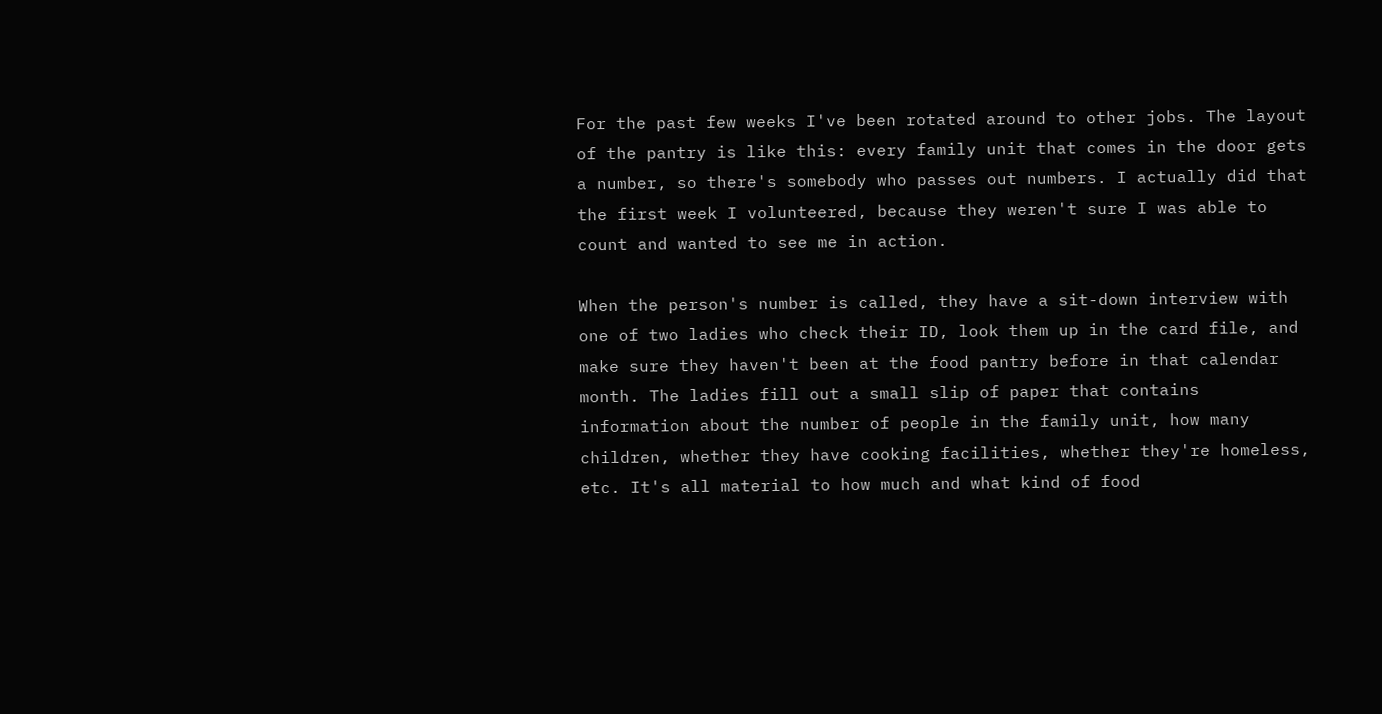For the past few weeks I've been rotated around to other jobs. The layout of the pantry is like this: every family unit that comes in the door gets a number, so there's somebody who passes out numbers. I actually did that the first week I volunteered, because they weren't sure I was able to count and wanted to see me in action.

When the person's number is called, they have a sit-down interview with one of two ladies who check their ID, look them up in the card file, and make sure they haven't been at the food pantry before in that calendar month. The ladies fill out a small slip of paper that contains information about the number of people in the family unit, how many children, whether they have cooking facilities, whether they're homeless, etc. It's all material to how much and what kind of food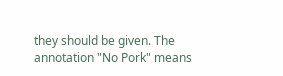they should be given. The annotation "No Pork" means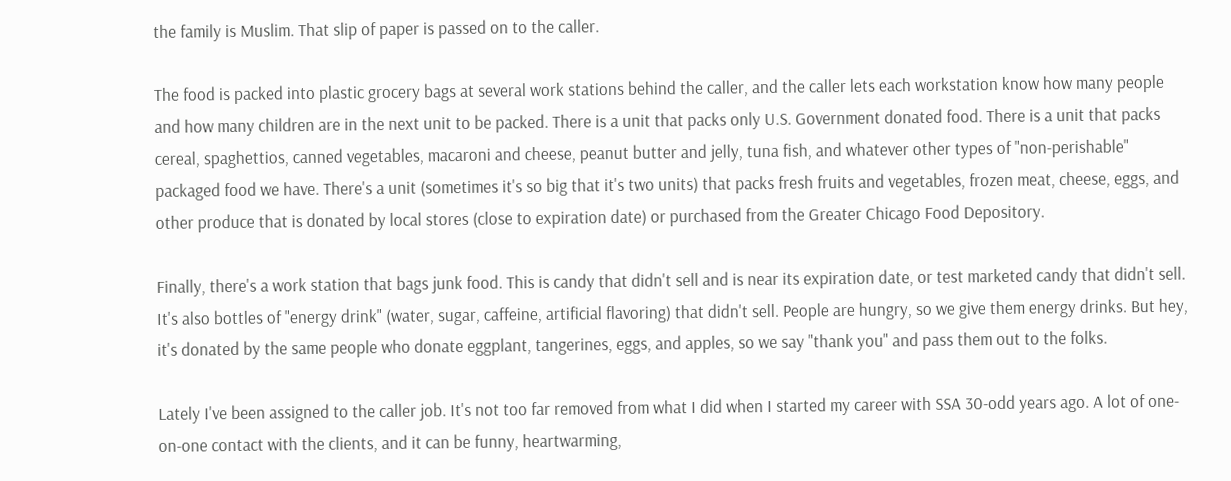the family is Muslim. That slip of paper is passed on to the caller.

The food is packed into plastic grocery bags at several work stations behind the caller, and the caller lets each workstation know how many people and how many children are in the next unit to be packed. There is a unit that packs only U.S. Government donated food. There is a unit that packs cereal, spaghettios, canned vegetables, macaroni and cheese, peanut butter and jelly, tuna fish, and whatever other types of "non-perishable" packaged food we have. There's a unit (sometimes it's so big that it's two units) that packs fresh fruits and vegetables, frozen meat, cheese, eggs, and other produce that is donated by local stores (close to expiration date) or purchased from the Greater Chicago Food Depository.

Finally, there's a work station that bags junk food. This is candy that didn't sell and is near its expiration date, or test marketed candy that didn't sell. It's also bottles of "energy drink" (water, sugar, caffeine, artificial flavoring) that didn't sell. People are hungry, so we give them energy drinks. But hey, it's donated by the same people who donate eggplant, tangerines, eggs, and apples, so we say "thank you" and pass them out to the folks.

Lately I've been assigned to the caller job. It's not too far removed from what I did when I started my career with SSA 30-odd years ago. A lot of one-on-one contact with the clients, and it can be funny, heartwarming,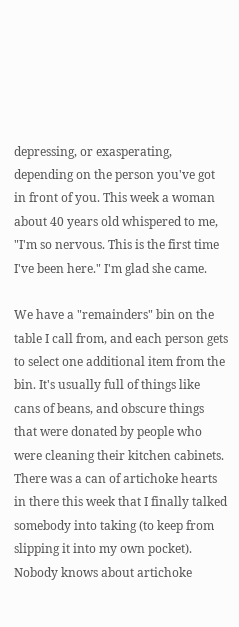depressing, or exasperating, depending on the person you've got in front of you. This week a woman about 40 years old whispered to me, "I'm so nervous. This is the first time I've been here." I'm glad she came.

We have a "remainders" bin on the table I call from, and each person gets to select one additional item from the bin. It's usually full of things like cans of beans, and obscure things that were donated by people who were cleaning their kitchen cabinets. There was a can of artichoke hearts in there this week that I finally talked somebody into taking (to keep from slipping it into my own pocket). Nobody knows about artichoke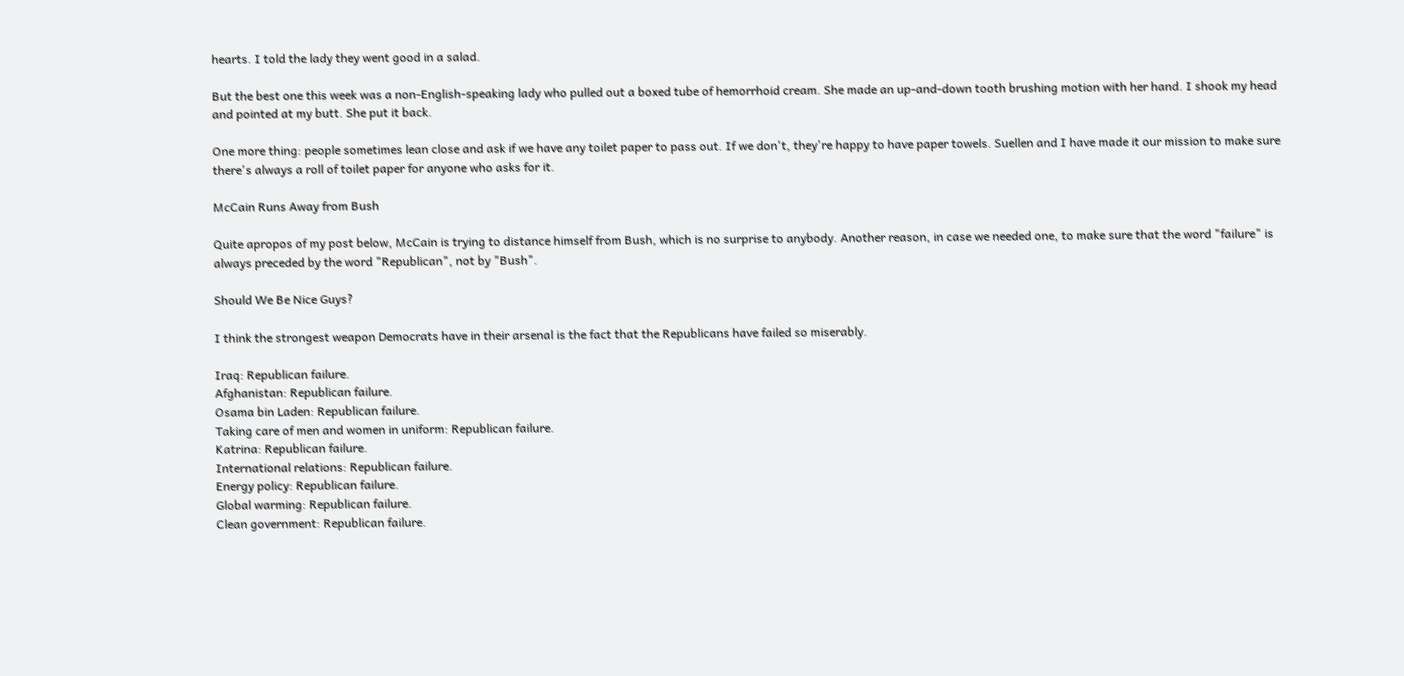hearts. I told the lady they went good in a salad.

But the best one this week was a non-English-speaking lady who pulled out a boxed tube of hemorrhoid cream. She made an up-and-down tooth brushing motion with her hand. I shook my head and pointed at my butt. She put it back.

One more thing: people sometimes lean close and ask if we have any toilet paper to pass out. If we don't, they're happy to have paper towels. Suellen and I have made it our mission to make sure there's always a roll of toilet paper for anyone who asks for it.

McCain Runs Away from Bush

Quite apropos of my post below, McCain is trying to distance himself from Bush, which is no surprise to anybody. Another reason, in case we needed one, to make sure that the word "failure" is always preceded by the word "Republican", not by "Bush".

Should We Be Nice Guys?

I think the strongest weapon Democrats have in their arsenal is the fact that the Republicans have failed so miserably.

Iraq: Republican failure.
Afghanistan: Republican failure.
Osama bin Laden: Republican failure.
Taking care of men and women in uniform: Republican failure.
Katrina: Republican failure.
International relations: Republican failure.
Energy policy: Republican failure.
Global warming: Republican failure.
Clean government: Republican failure.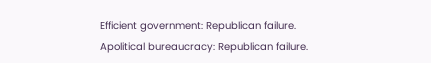Efficient government: Republican failure.
Apolitical bureaucracy: Republican failure.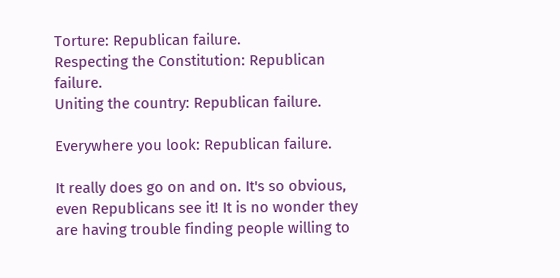Torture: Republican failure.
Respecting the Constitution: Republican failure.
Uniting the country: Republican failure.

Everywhere you look: Republican failure.

It really does go on and on. It's so obvious, even Republicans see it! It is no wonder they are having trouble finding people willing to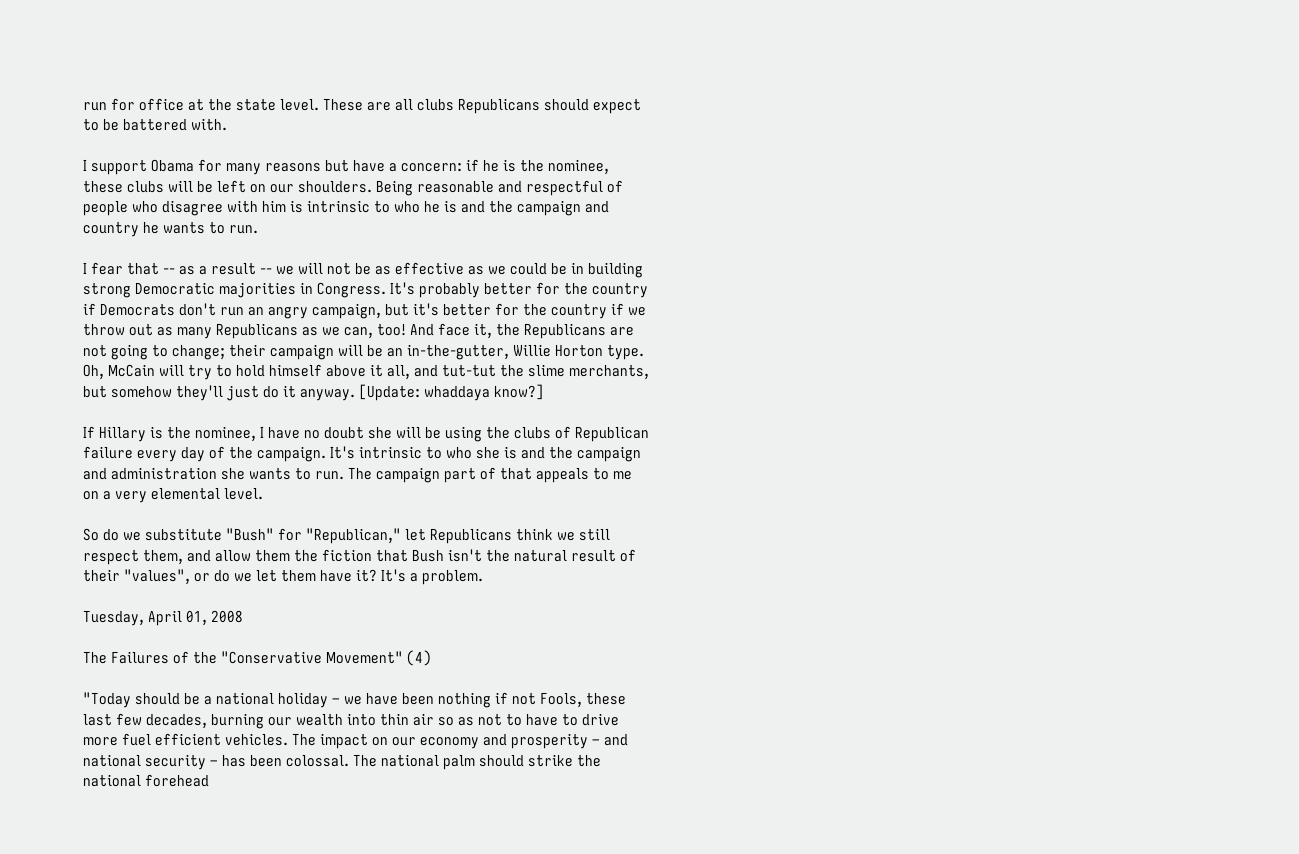run for office at the state level. These are all clubs Republicans should expect to be battered with.

I support Obama for many reasons but have a concern: if he is the nominee, these clubs will be left on our shoulders. Being reasonable and respectful of people who disagree with him is intrinsic to who he is and the campaign and country he wants to run.

I fear that -- as a result -- we will not be as effective as we could be in building strong Democratic majorities in Congress. It's probably better for the country if Democrats don't run an angry campaign, but it's better for the country if we throw out as many Republicans as we can, too! And face it, the Republicans are not going to change; their campaign will be an in-the-gutter, Willie Horton type. Oh, McCain will try to hold himself above it all, and tut-tut the slime merchants, but somehow they'll just do it anyway. [Update: whaddaya know?]

If Hillary is the nominee, I have no doubt she will be using the clubs of Republican failure every day of the campaign. It's intrinsic to who she is and the campaign and administration she wants to run. The campaign part of that appeals to me on a very elemental level.

So do we substitute "Bush" for "Republican," let Republicans think we still respect them, and allow them the fiction that Bush isn't the natural result of their "values", or do we let them have it? It's a problem.

Tuesday, April 01, 2008

The Failures of the "Conservative Movement" (4)

"Today should be a national holiday – we have been nothing if not Fools, these last few decades, burning our wealth into thin air so as not to have to drive more fuel efficient vehicles. The impact on our economy and prosperity – and national security – has been colossal. The national palm should strike the national forehead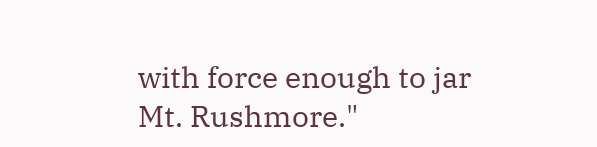with force enough to jar Mt. Rushmore."